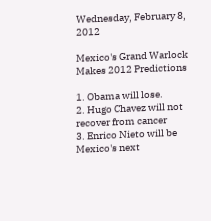Wednesday, February 8, 2012

Mexico's Grand Warlock Makes 2012 Predictions

1. Obama will lose.
2. Hugo Chavez will not recover from cancer
3. Enrico Nieto will be Mexico's next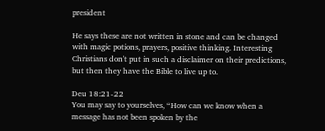president

He says these are not written in stone and can be changed with magic potions, prayers, positive thinking. Interesting Christians don't put in such a disclaimer on their predictions, but then they have the Bible to live up to.

Deu 18:21-22
You may say to yourselves, “How can we know when a message has not been spoken by the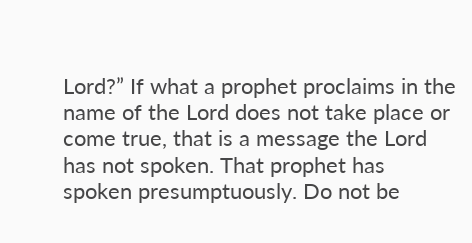Lord?” If what a prophet proclaims in the name of the Lord does not take place or come true, that is a message the Lord has not spoken. That prophet has spoken presumptuously. Do not be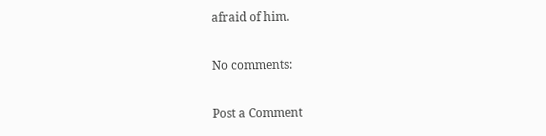afraid of him.

No comments:

Post a Comment